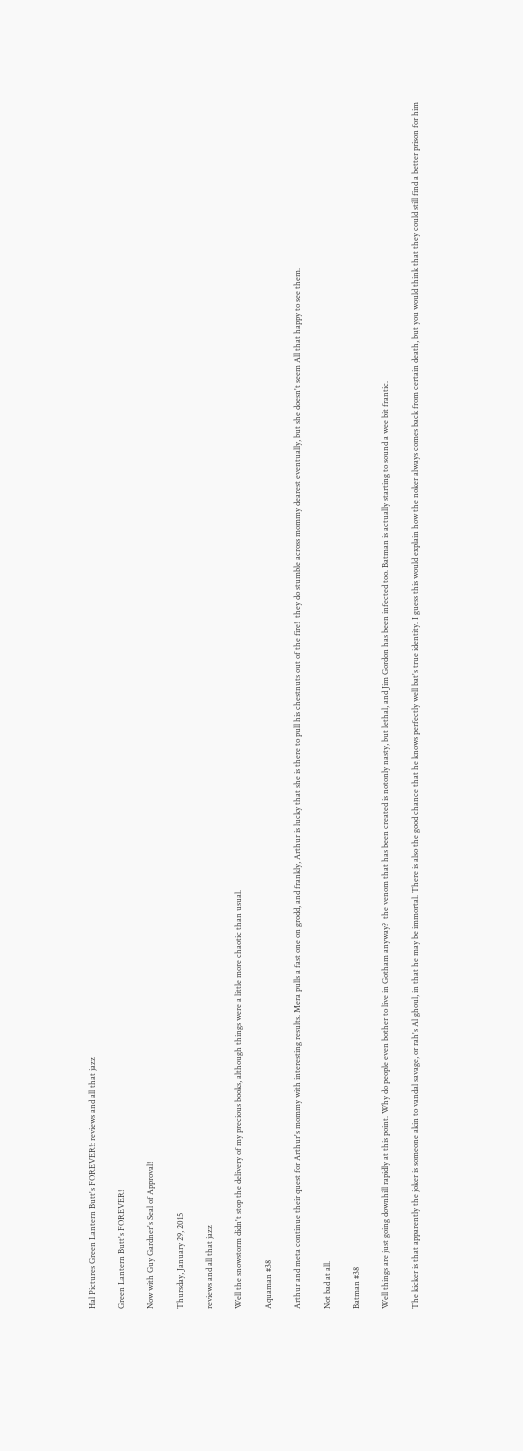Hal Pictures Green Lantern Butt's FOREVER!: reviews and all that jazz

Green Lantern Butt's FOREVER!

Now with Guy Gardner's Seal of Approval!

Thursday, January 29, 2015

reviews and all that jazz

Well the snowstorm didn't stop the delivery of my precious books, although things were a little more chaotic than usual.

Aquaman #38

Arthur and meta continue their quest for Arthur's mommy with interesting results. Mera pulls a fast one on grodd, and frankly, Arthur is lucky that she is there to pull his chestnuts out of the fire!  they do stumble across mommy dearest eventually, but she doesn't seem All that happy to see them.

Not bad at all.

Batman #38

Well things are just going downhill rapidly at this point. Why do people even bother to live in Gotham anyway?  the venom that has been created is notonly nasty, but lethal, and Jim Gordon has been infected too. Batman is actually starting to sound a wee bit frantic.

The kicker is that apparently the joker is someone akin to vandal savage, or rah's Al ghoul, in that he may be immortal. There is also the good chance that he knows perfectly well bat's true identity. I guess this would explain how the noker always comes back from certain death, but you would think that they could still find a better prison for him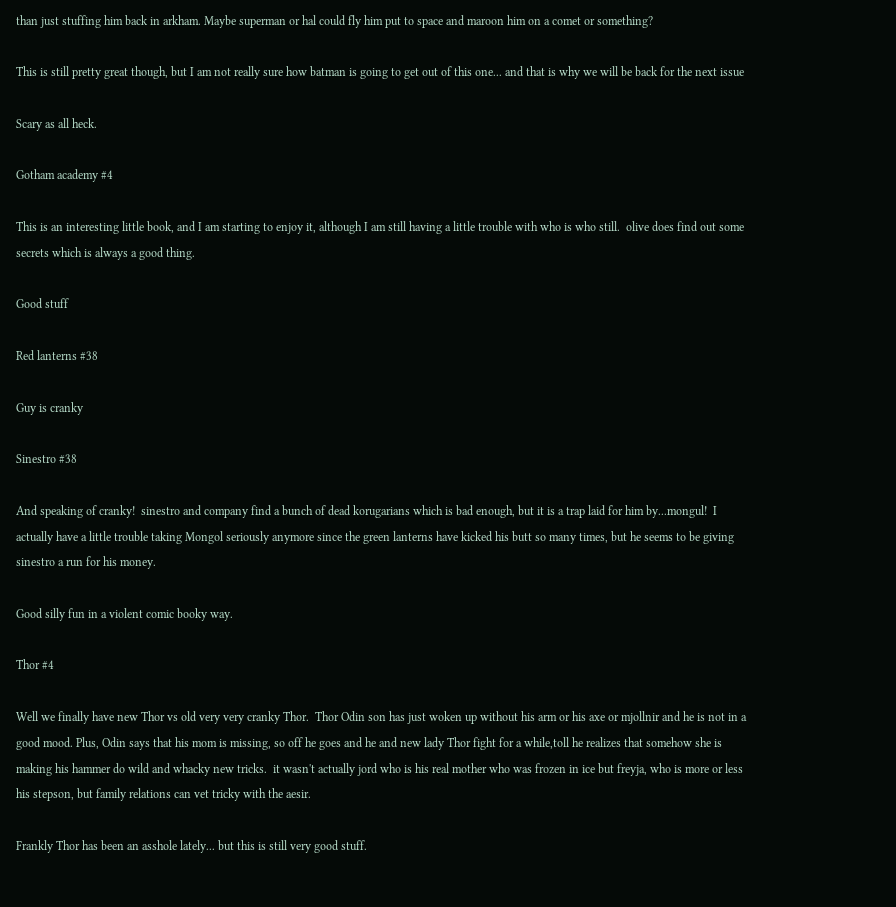than just stuffing him back in arkham. Maybe superman or hal could fly him put to space and maroon him on a comet or something?

This is still pretty great though, but I am not really sure how batman is going to get out of this one... and that is why we will be back for the next issue

Scary as all heck.

Gotham academy #4

This is an interesting little book, and I am starting to enjoy it, although I am still having a little trouble with who is who still.  olive does find out some secrets which is always a good thing.

Good stuff

Red lanterns #38

Guy is cranky

Sinestro #38

And speaking of cranky!  sinestro and company find a bunch of dead korugarians which is bad enough, but it is a trap laid for him by...mongul!  I actually have a little trouble taking Mongol seriously anymore since the green lanterns have kicked his butt so many times, but he seems to be giving sinestro a run for his money.

Good silly fun in a violent comic booky way.

Thor #4

Well we finally have new Thor vs old very very cranky Thor.  Thor Odin son has just woken up without his arm or his axe or mjollnir and he is not in a good mood. Plus, Odin says that his mom is missing, so off he goes and he and new lady Thor fight for a while,toll he realizes that somehow she is making his hammer do wild and whacky new tricks.  it wasn't actually jord who is his real mother who was frozen in ice but freyja, who is more or less his stepson, but family relations can vet tricky with the aesir.

Frankly Thor has been an asshole lately... but this is still very good stuff.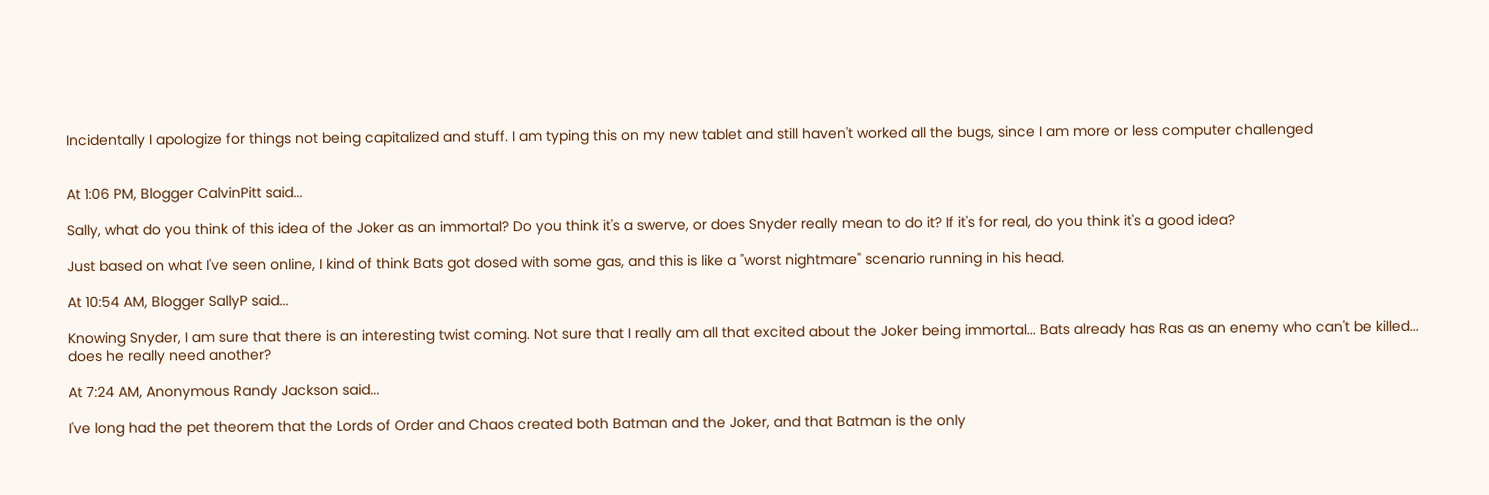Incidentally I apologize for things not being capitalized and stuff. I am typing this on my new tablet and still haven't worked all the bugs, since I am more or less computer challenged


At 1:06 PM, Blogger CalvinPitt said...

Sally, what do you think of this idea of the Joker as an immortal? Do you think it's a swerve, or does Snyder really mean to do it? If it's for real, do you think it's a good idea?

Just based on what I've seen online, I kind of think Bats got dosed with some gas, and this is like a "worst nightmare" scenario running in his head.

At 10:54 AM, Blogger SallyP said...

Knowing Snyder, I am sure that there is an interesting twist coming. Not sure that I really am all that excited about the Joker being immortal... Bats already has Ras as an enemy who can't be killed... does he really need another?

At 7:24 AM, Anonymous Randy Jackson said...

I've long had the pet theorem that the Lords of Order and Chaos created both Batman and the Joker, and that Batman is the only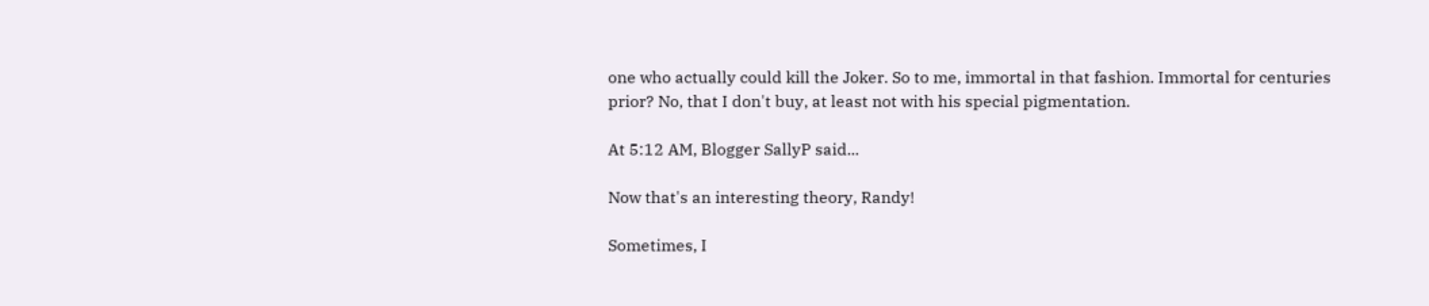one who actually could kill the Joker. So to me, immortal in that fashion. Immortal for centuries prior? No, that I don't buy, at least not with his special pigmentation.

At 5:12 AM, Blogger SallyP said...

Now that's an interesting theory, Randy!

Sometimes, I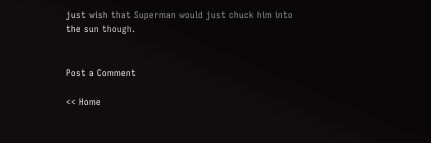just wish that Superman would just chuck him into the sun though.


Post a Comment

<< Home